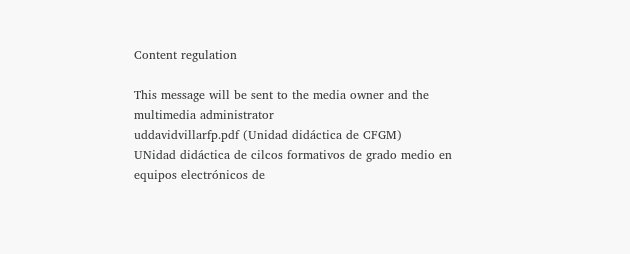Content regulation

This message will be sent to the media owner and the multimedia administrator
uddavidvillarfp.pdf (Unidad didáctica de CFGM)
UNidad didáctica de cilcos formativos de grado medio en equipos electrónicos de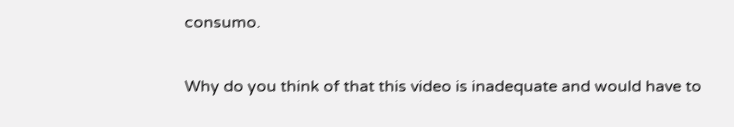consumo.

Why do you think of that this video is inadequate and would have to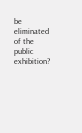be eliminated of the public exhibition?